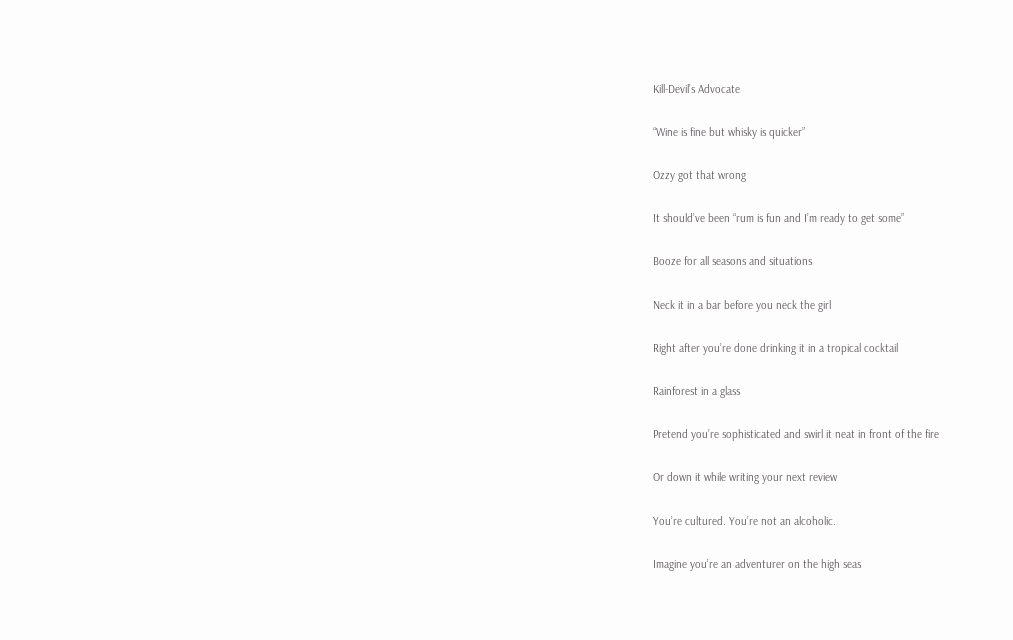Kill-Devil’s Advocate

“Wine is fine but whisky is quicker”

Ozzy got that wrong

It should’ve been “rum is fun and I’m ready to get some”

Booze for all seasons and situations

Neck it in a bar before you neck the girl

Right after you’re done drinking it in a tropical cocktail

Rainforest in a glass

Pretend you’re sophisticated and swirl it neat in front of the fire

Or down it while writing your next review

You’re cultured. You’re not an alcoholic.

Imagine you’re an adventurer on the high seas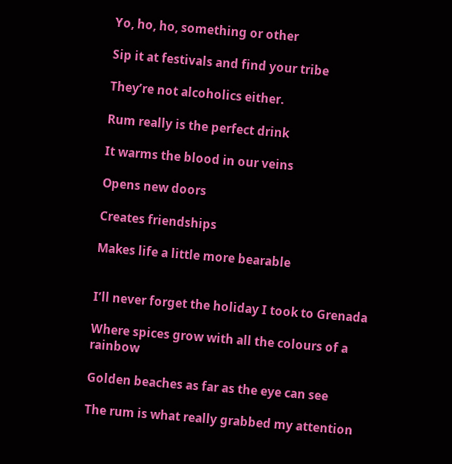Yo, ho, ho, something or other

Sip it at festivals and find your tribe

They’re not alcoholics either.

Rum really is the perfect drink

It warms the blood in our veins

Opens new doors

Creates friendships

Makes life a little more bearable


I’ll never forget the holiday I took to Grenada

Where spices grow with all the colours of a rainbow

Golden beaches as far as the eye can see

The rum is what really grabbed my attention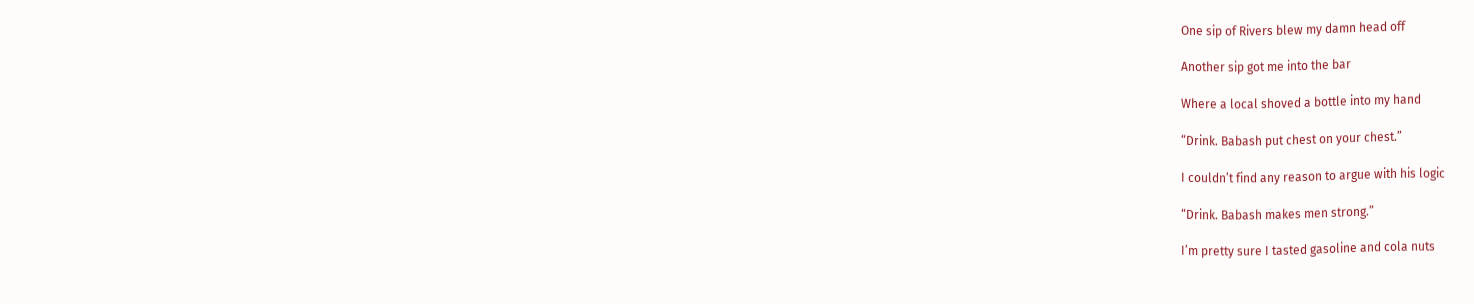One sip of Rivers blew my damn head off

Another sip got me into the bar

Where a local shoved a bottle into my hand

“Drink. Babash put chest on your chest.”

I couldn’t find any reason to argue with his logic

“Drink. Babash makes men strong.”

I’m pretty sure I tasted gasoline and cola nuts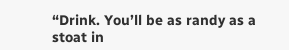“Drink. You’ll be as randy as a stoat in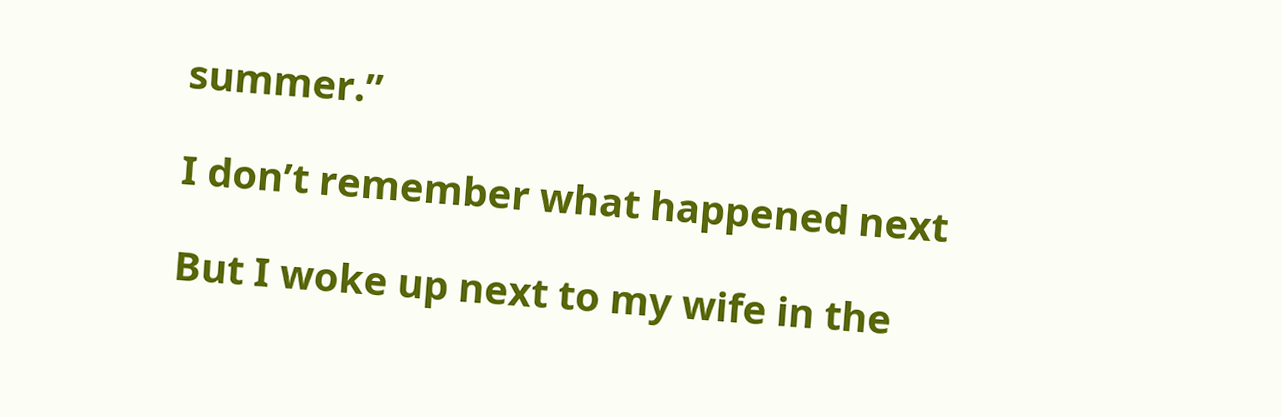summer.”

I don’t remember what happened next

But I woke up next to my wife in the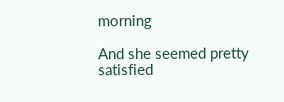morning

And she seemed pretty satisfied